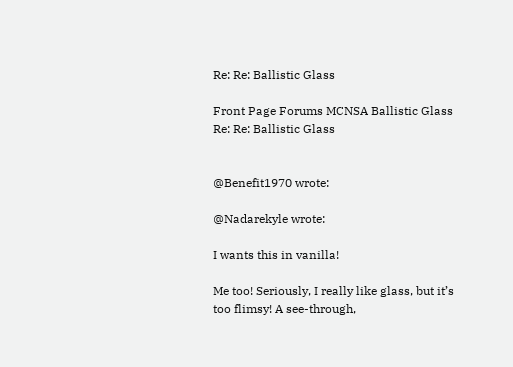Re: Re: Ballistic Glass

Front Page Forums MCNSA Ballistic Glass Re: Re: Ballistic Glass


@Benefit1970 wrote:

@Nadarekyle wrote:

I wants this in vanilla!

Me too! Seriously, I really like glass, but it’s too flimsy! A see-through,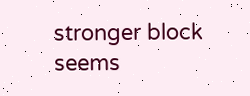stronger block seems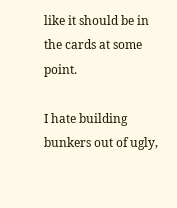like it should be in the cards at some point.

I hate building bunkers out of ugly,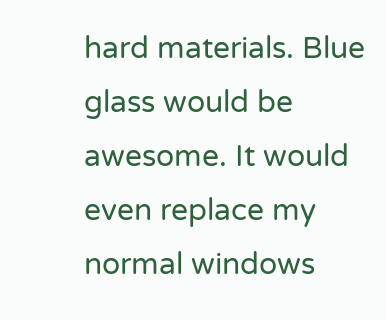hard materials. Blue glass would be awesome. It would even replace my normal windows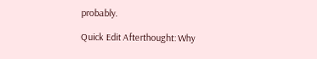probably.

Quick Edit Afterthought: Why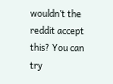wouldn’t the reddit accept this? You can try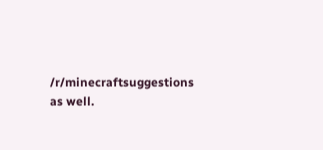/r/minecraftsuggestions as well.